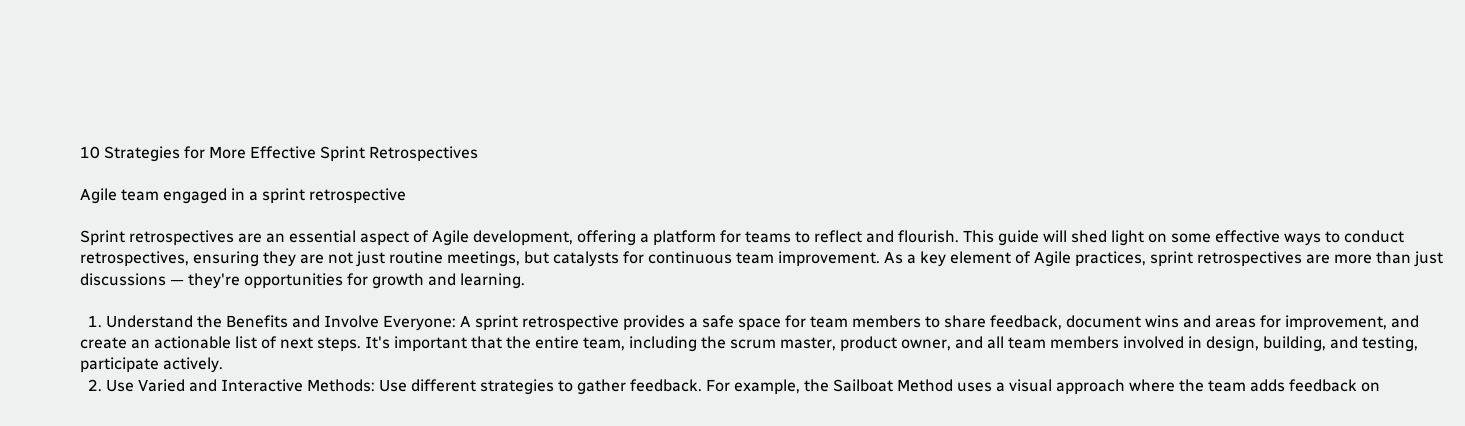10 Strategies for More Effective Sprint Retrospectives

Agile team engaged in a sprint retrospective

Sprint retrospectives are an essential aspect of Agile development, offering a platform for teams to reflect and flourish. This guide will shed light on some effective ways to conduct retrospectives, ensuring they are not just routine meetings, but catalysts for continuous team improvement. As a key element of Agile practices, sprint retrospectives are more than just discussions — they're opportunities for growth and learning.

  1. Understand the Benefits and Involve Everyone: A sprint retrospective provides a safe space for team members to share feedback, document wins and areas for improvement, and create an actionable list of next steps. It's important that the entire team, including the scrum master, product owner, and all team members involved in design, building, and testing, participate actively.
  2. Use Varied and Interactive Methods: Use different strategies to gather feedback. For example, the Sailboat Method uses a visual approach where the team adds feedback on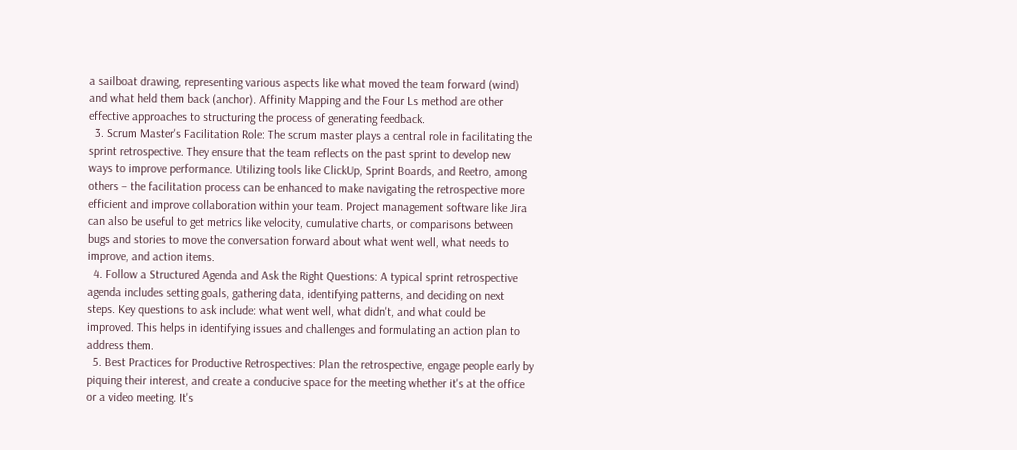a sailboat drawing, representing various aspects like what moved the team forward (wind) and what held them back (anchor). Affinity Mapping and the Four Ls method are other effective approaches to structuring the process of generating feedback.
  3. Scrum Master's Facilitation Role: The scrum master plays a central role in facilitating the sprint retrospective. They ensure that the team reflects on the past sprint to develop new ways to improve performance. Utilizing tools like ClickUp, Sprint Boards, and Reetro, among others – the facilitation process can be enhanced to make navigating the retrospective more efficient and improve collaboration within your team. Project management software like Jira can also be useful to get metrics like velocity, cumulative charts, or comparisons between bugs and stories to move the conversation forward about what went well, what needs to improve, and action items.
  4. Follow a Structured Agenda and Ask the Right Questions: A typical sprint retrospective agenda includes setting goals, gathering data, identifying patterns, and deciding on next steps. Key questions to ask include: what went well, what didn't, and what could be improved. This helps in identifying issues and challenges and formulating an action plan to address them.
  5. Best Practices for Productive Retrospectives: Plan the retrospective, engage people early by piquing their interest, and create a conducive space for the meeting whether it's at the office or a video meeting. It's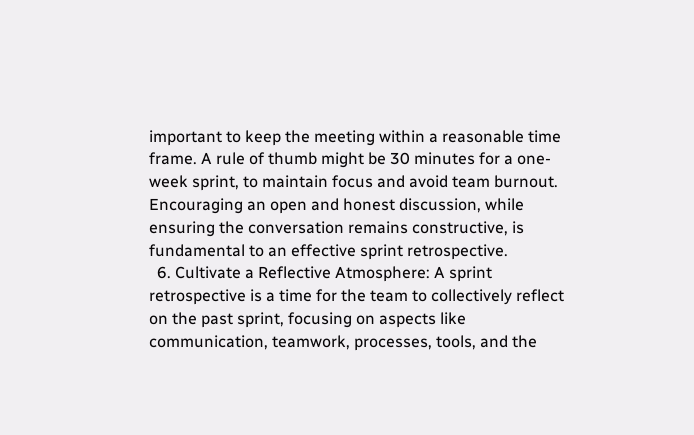important to keep the meeting within a reasonable time frame. A rule of thumb might be 30 minutes for a one-week sprint, to maintain focus and avoid team burnout. Encouraging an open and honest discussion, while ensuring the conversation remains constructive, is fundamental to an effective sprint retrospective.
  6. Cultivate a Reflective Atmosphere: A sprint retrospective is a time for the team to collectively reflect on the past sprint, focusing on aspects like communication, teamwork, processes, tools, and the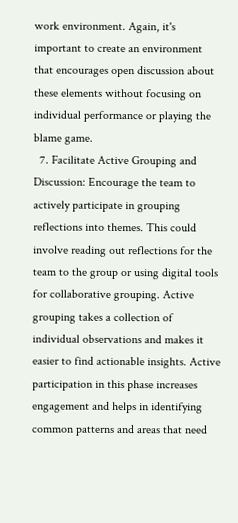work environment. Again, it's important to create an environment that encourages open discussion about these elements without focusing on individual performance or playing the blame game.
  7. Facilitate Active Grouping and Discussion: Encourage the team to actively participate in grouping reflections into themes. This could involve reading out reflections for the team to the group or using digital tools for collaborative grouping. Active grouping takes a collection of individual observations and makes it easier to find actionable insights. Active participation in this phase increases engagement and helps in identifying common patterns and areas that need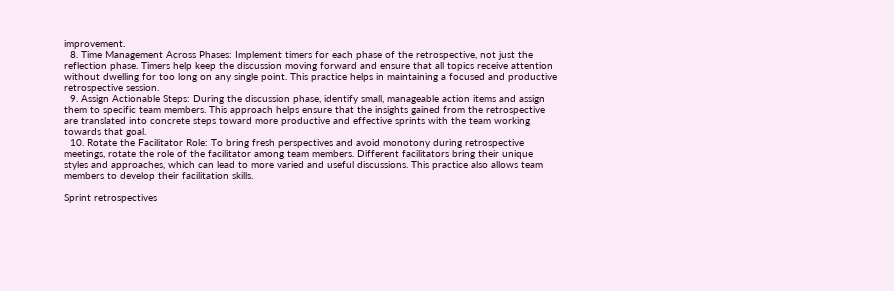improvement.
  8. Time Management Across Phases: Implement timers for each phase of the retrospective, not just the reflection phase. Timers help keep the discussion moving forward and ensure that all topics receive attention without dwelling for too long on any single point. This practice helps in maintaining a focused and productive retrospective session.
  9. Assign Actionable Steps: During the discussion phase, identify small, manageable action items and assign them to specific team members. This approach helps ensure that the insights gained from the retrospective are translated into concrete steps toward more productive and effective sprints with the team working towards that goal.
  10. Rotate the Facilitator Role: To bring fresh perspectives and avoid monotony during retrospective meetings, rotate the role of the facilitator among team members. Different facilitators bring their unique styles and approaches, which can lead to more varied and useful discussions. This practice also allows team members to develop their facilitation skills.

Sprint retrospectives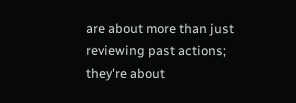are about more than just reviewing past actions; they're about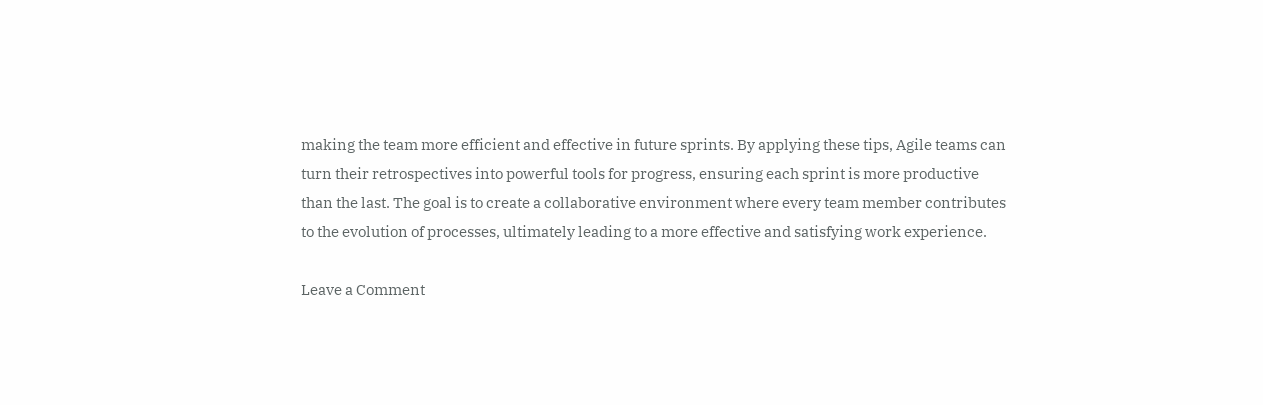making the team more efficient and effective in future sprints. By applying these tips, Agile teams can turn their retrospectives into powerful tools for progress, ensuring each sprint is more productive than the last. The goal is to create a collaborative environment where every team member contributes to the evolution of processes, ultimately leading to a more effective and satisfying work experience.

Leave a Comment